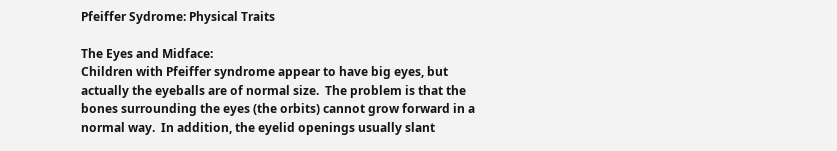Pfeiffer Sydrome: Physical Traits

The Eyes and Midface:
Children with Pfeiffer syndrome appear to have big eyes, but actually the eyeballs are of normal size.  The problem is that the bones surrounding the eyes (the orbits) cannot grow forward in a normal way.  In addition, the eyelid openings usually slant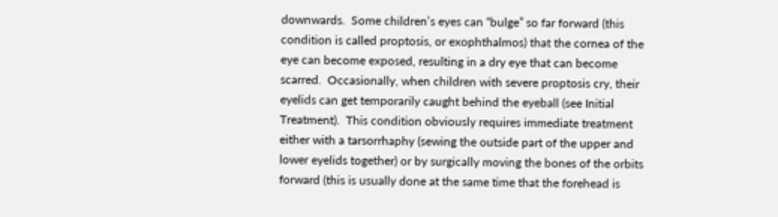downwards.  Some children’s eyes can “bulge” so far forward (this condition is called proptosis, or exophthalmos) that the cornea of the eye can become exposed, resulting in a dry eye that can become scarred.  Occasionally, when children with severe proptosis cry, their eyelids can get temporarily caught behind the eyeball (see Initial Treatment).  This condition obviously requires immediate treatment either with a tarsorrhaphy (sewing the outside part of the upper and lower eyelids together) or by surgically moving the bones of the orbits forward (this is usually done at the same time that the forehead is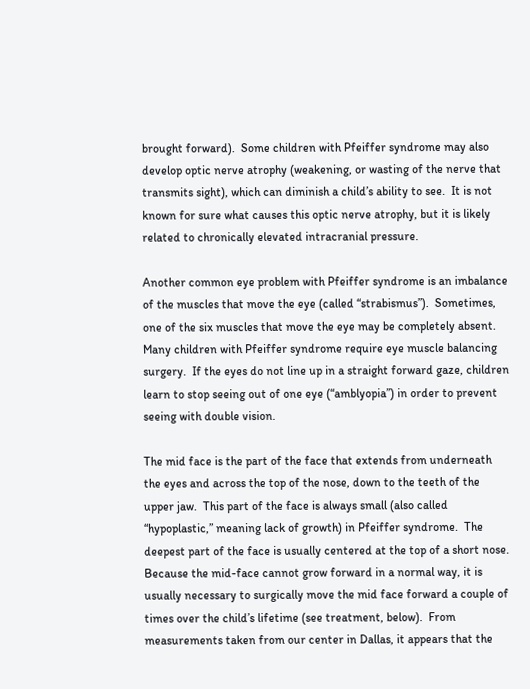brought forward).  Some children with Pfeiffer syndrome may also develop optic nerve atrophy (weakening, or wasting of the nerve that transmits sight), which can diminish a child’s ability to see.  It is not known for sure what causes this optic nerve atrophy, but it is likely related to chronically elevated intracranial pressure.

Another common eye problem with Pfeiffer syndrome is an imbalance of the muscles that move the eye (called “strabismus”).  Sometimes, one of the six muscles that move the eye may be completely absent.  Many children with Pfeiffer syndrome require eye muscle balancing surgery.  If the eyes do not line up in a straight forward gaze, children learn to stop seeing out of one eye (“amblyopia”) in order to prevent seeing with double vision.

The mid face is the part of the face that extends from underneath the eyes and across the top of the nose, down to the teeth of the upper jaw.  This part of the face is always small (also called “hypoplastic,” meaning lack of growth) in Pfeiffer syndrome.  The deepest part of the face is usually centered at the top of a short nose.  Because the mid-face cannot grow forward in a normal way, it is usually necessary to surgically move the mid face forward a couple of times over the child’s lifetime (see treatment, below).  From measurements taken from our center in Dallas, it appears that the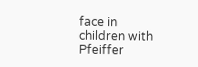face in children with Pfeiffer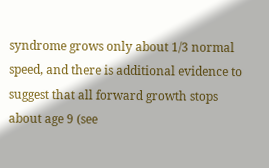syndrome grows only about 1/3 normal speed, and there is additional evidence to suggest that all forward growth stops about age 9 (see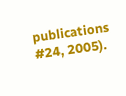publications #24, 2005).